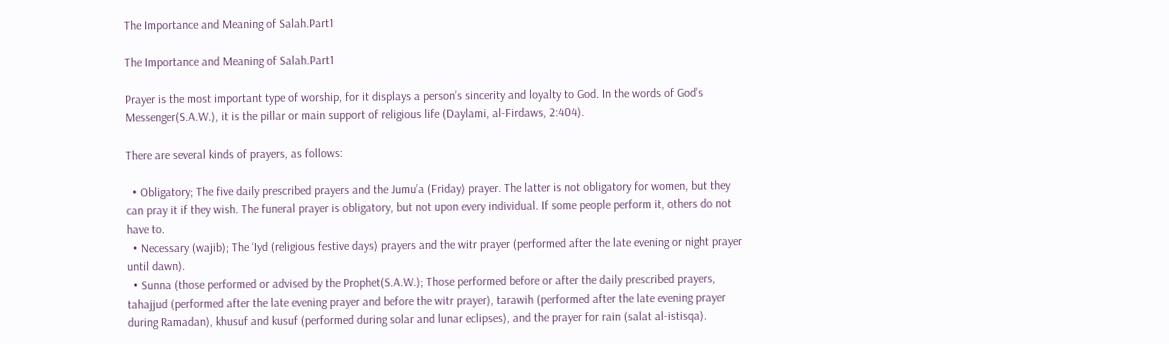The Importance and Meaning of Salah.Part1

The Importance and Meaning of Salah.Part1

Prayer is the most important type of worship, for it displays a person’s sincerity and loyalty to God. In the words of God’s Messenger(S.A.W.), it is the pillar or main support of religious life (Daylami, al-Firdaws, 2:404).

There are several kinds of prayers, as follows:

  • Obligatory; The five daily prescribed prayers and the Jumu’a (Friday) prayer. The latter is not obligatory for women, but they can pray it if they wish. The funeral prayer is obligatory, but not upon every individual. If some people perform it, others do not have to.
  • Necessary (wajib); The ‘Iyd (religious festive days) prayers and the witr prayer (performed after the late evening or night prayer until dawn).
  • Sunna (those performed or advised by the Prophet(S.A.W.); Those performed before or after the daily prescribed prayers, tahajjud (performed after the late evening prayer and before the witr prayer), tarawih (performed after the late evening prayer during Ramadan), khusuf and kusuf (performed during solar and lunar eclipses), and the prayer for rain (salat al-istisqa).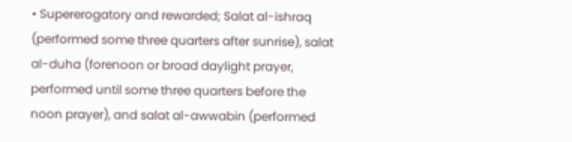• Supererogatory and rewarded; Salat al-ishraq (performed some three quarters after sunrise), salat al-duha (forenoon or broad daylight prayer, performed until some three quarters before the noon prayer), and salat al-awwabin (performed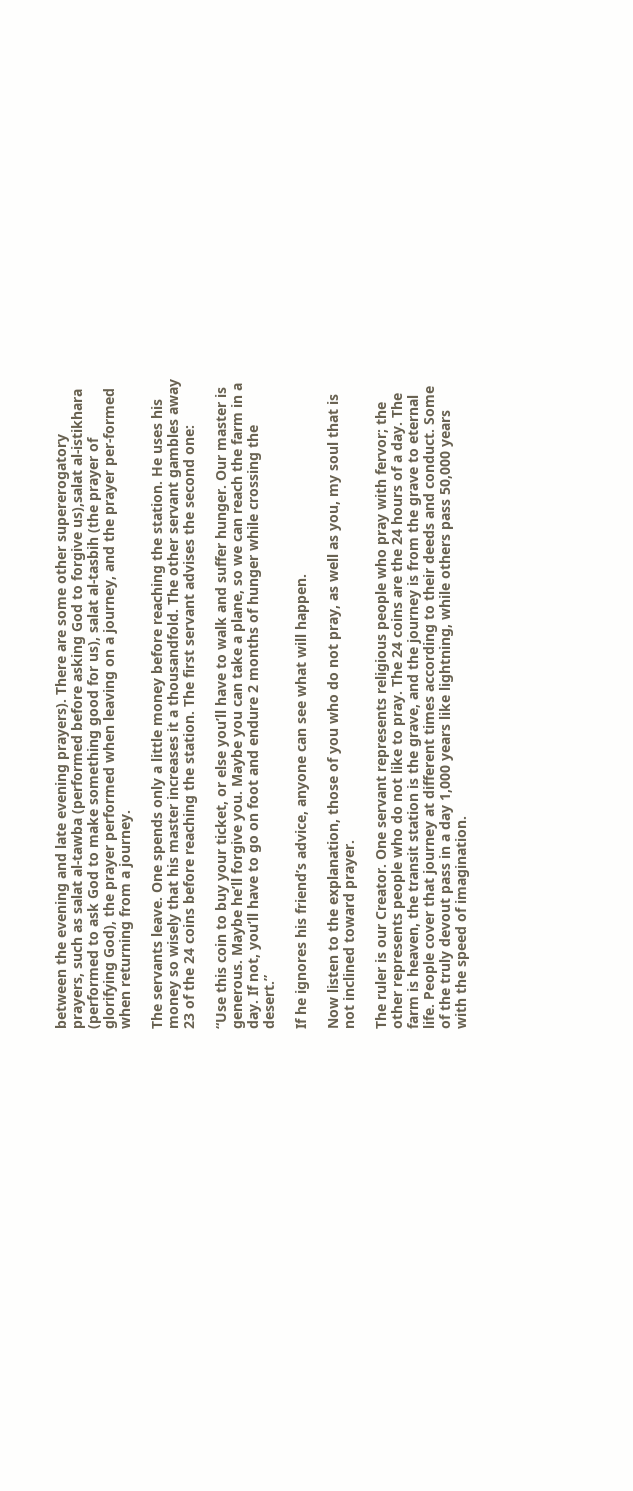between the evening and late evening prayers). There are some other supererogatory prayers, such as salat al-tawba (performed before asking God to forgive us),salat al-istikhara (performed to ask God to make something good for us), salat al-tasbih (the prayer of glorifying God), the prayer performed when leaving on a journey, and the prayer per-formed when returning from a journey.

The servants leave. One spends only a little money before reaching the station. He uses his money so wisely that his master increases it a thousandfold. The other servant gambles away 23 of the 24 coins before reaching the station. The first servant advises the second one:

“Use this coin to buy your ticket, or else you’ll have to walk and suffer hunger. Our master is generous. Maybe he’ll forgive you. Maybe you can take a plane, so we can reach the farm in a day. If not, you’ll have to go on foot and endure 2 months of hunger while crossing the desert.”

If he ignores his friend’s advice, anyone can see what will happen.

Now listen to the explanation, those of you who do not pray, as well as you, my soul that is not inclined toward prayer.

The ruler is our Creator. One servant represents religious people who pray with fervor; the other represents people who do not like to pray. The 24 coins are the 24 hours of a day. The farm is heaven, the transit station is the grave, and the journey is from the grave to eternal life. People cover that journey at different times according to their deeds and conduct. Some of the truly devout pass in a day 1,000 years like lightning, while others pass 50,000 years with the speed of imagination.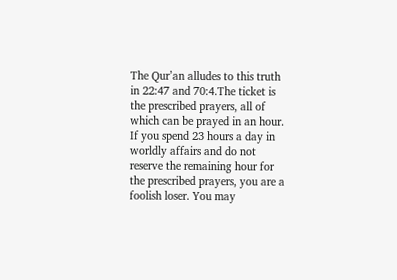The Qur’an alludes to this truth in 22:47 and 70:4.The ticket is the prescribed prayers, all of which can be prayed in an hour. If you spend 23 hours a day in worldly affairs and do not reserve the remaining hour for the prescribed prayers, you are a foolish loser. You may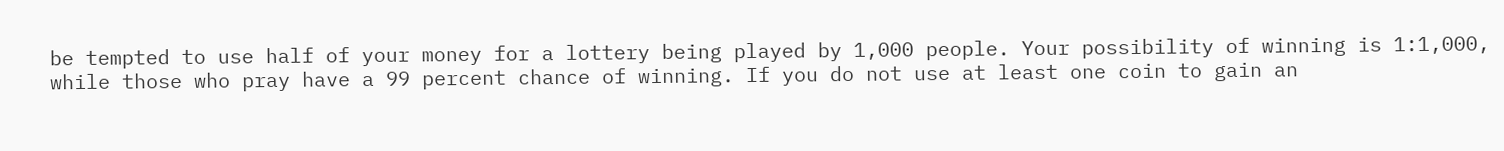be tempted to use half of your money for a lottery being played by 1,000 people. Your possibility of winning is 1:1,000, while those who pray have a 99 percent chance of winning. If you do not use at least one coin to gain an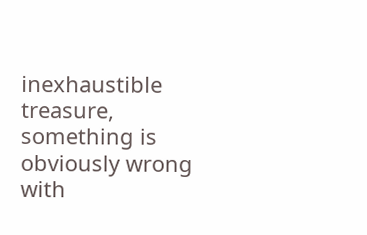inexhaustible treasure, something is obviously wrong with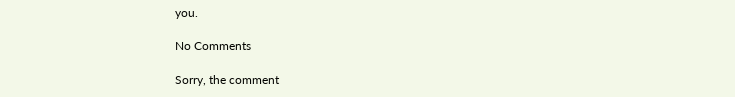you.

No Comments

Sorry, the comment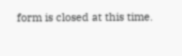form is closed at this time.